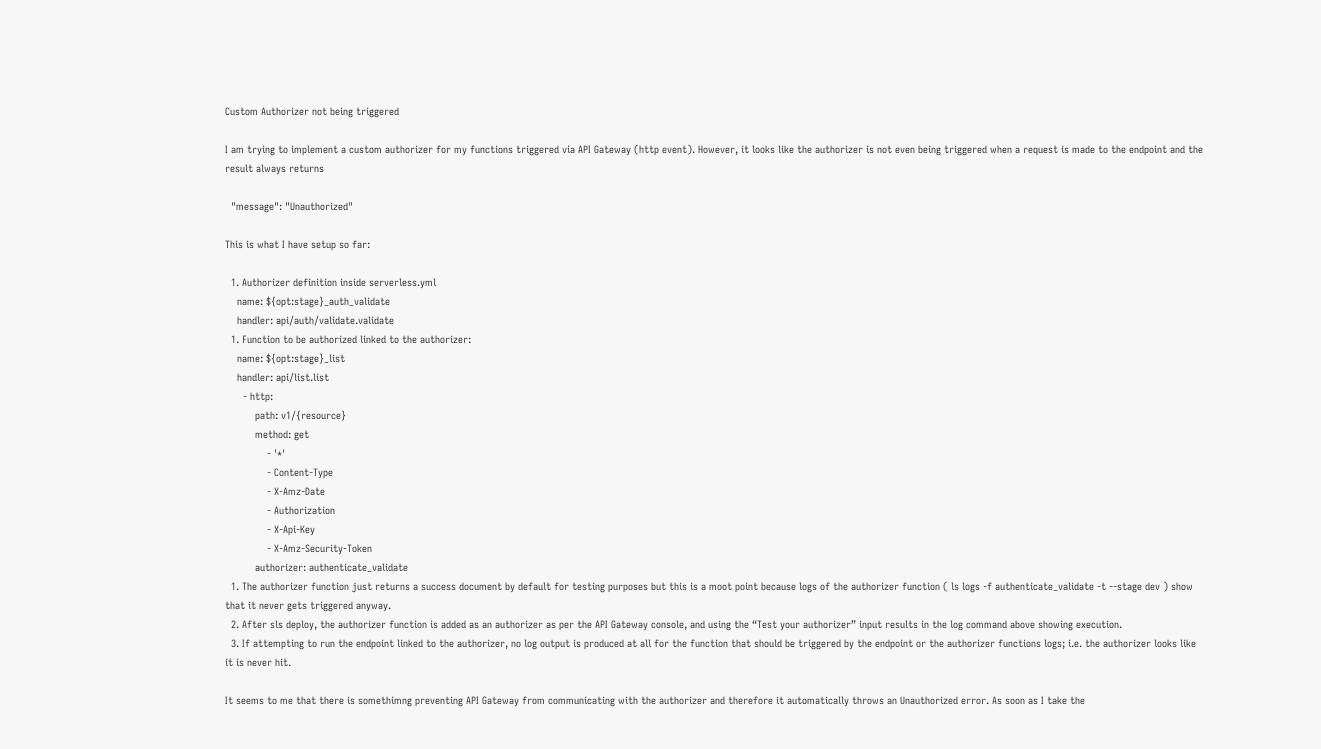Custom Authorizer not being triggered

I am trying to implement a custom authorizer for my functions triggered via API Gateway (http event). However, it looks like the authorizer is not even being triggered when a request is made to the endpoint and the result always returns

  "message": "Unauthorized"

This is what I have setup so far:

  1. Authorizer definition inside serverless.yml
    name: ${opt:stage}_auth_validate
    handler: api/auth/validate.validate
  1. Function to be authorized linked to the authorizer:
    name: ${opt:stage}_list
    handler: api/list.list
      - http:
          path: v1/{resource}
          method: get
              - '*'
              - Content-Type
              - X-Amz-Date
              - Authorization
              - X-Api-Key
              - X-Amz-Security-Token
          authorizer: authenticate_validate
  1. The authorizer function just returns a success document by default for testing purposes but this is a moot point because logs of the authorizer function ( ls logs -f authenticate_validate -t --stage dev ) show that it never gets triggered anyway.
  2. After sls deploy, the authorizer function is added as an authorizer as per the API Gateway console, and using the “Test your authorizer” input results in the log command above showing execution.
  3. If attempting to run the endpoint linked to the authorizer, no log output is produced at all for the function that should be triggered by the endpoint or the authorizer functions logs; i.e. the authorizer looks like it is never hit.

It seems to me that there is somethimng preventing API Gateway from communicating with the authorizer and therefore it automatically throws an Unauthorized error. As soon as I take the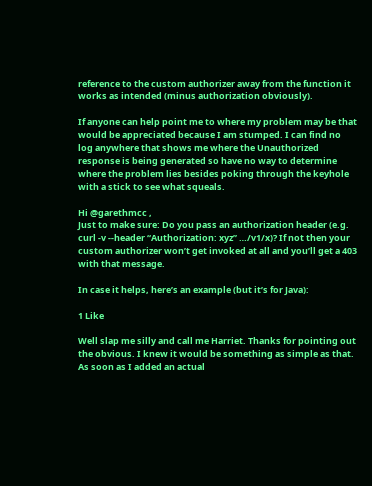reference to the custom authorizer away from the function it works as intended (minus authorization obviously).

If anyone can help point me to where my problem may be that would be appreciated because I am stumped. I can find no log anywhere that shows me where the Unauthorized response is being generated so have no way to determine where the problem lies besides poking through the keyhole with a stick to see what squeals.

Hi @garethmcc ,
Just to make sure: Do you pass an authorization header (e.g. curl -v --header “Authorization: xyz” …/v1/x)? If not then your custom authorizer won’t get invoked at all and you’ll get a 403 with that message.

In case it helps, here’s an example (but it’s for Java):

1 Like

Well slap me silly and call me Harriet. Thanks for pointing out the obvious. I knew it would be something as simple as that. As soon as I added an actual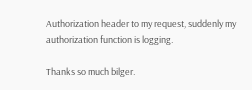Authorization header to my request, suddenly my authorization function is logging.

Thanks so much bilger.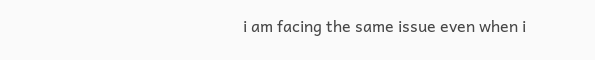i am facing the same issue even when i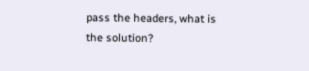pass the headers, what is the solution?